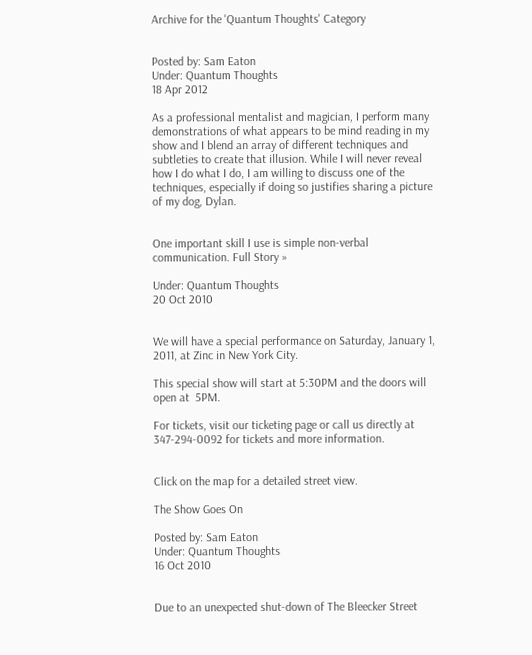Archive for the 'Quantum Thoughts' Category


Posted by: Sam Eaton
Under: Quantum Thoughts
18 Apr 2012

As a professional mentalist and magician, I perform many demonstrations of what appears to be mind reading in my show and I blend an array of different techniques and subtleties to create that illusion. While I will never reveal how I do what I do, I am willing to discuss one of the techniques, especially if doing so justifies sharing a picture of my dog, Dylan.


One important skill I use is simple non-verbal communication. Full Story »

Under: Quantum Thoughts
20 Oct 2010


We will have a special performance on Saturday, January 1, 2011, at Zinc in New York City.

This special show will start at 5:30PM and the doors will open at  5PM.

For tickets, visit our ticketing page or call us directly at 347-294-0092 for tickets and more information.


Click on the map for a detailed street view.

The Show Goes On

Posted by: Sam Eaton
Under: Quantum Thoughts
16 Oct 2010


Due to an unexpected shut-down of The Bleecker Street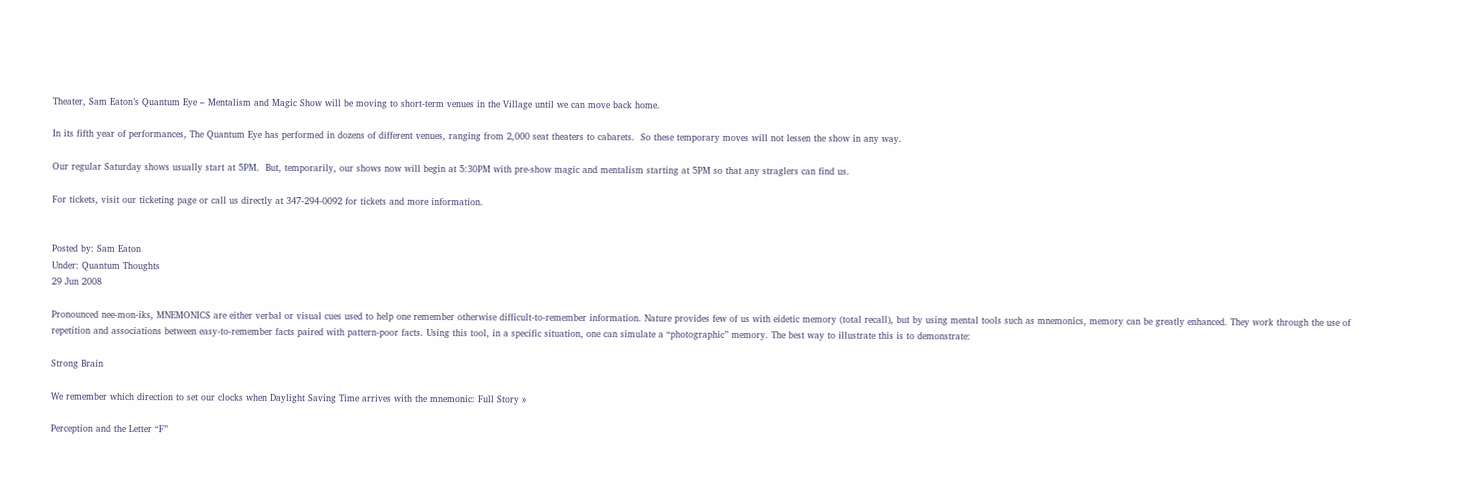Theater, Sam Eaton’s Quantum Eye – Mentalism and Magic Show will be moving to short-term venues in the Village until we can move back home.

In its fifth year of performances, The Quantum Eye has performed in dozens of different venues, ranging from 2,000 seat theaters to cabarets.  So these temporary moves will not lessen the show in any way.

Our regular Saturday shows usually start at 5PM.  But, temporarily, our shows now will begin at 5:30PM with pre-show magic and mentalism starting at 5PM so that any straglers can find us.

For tickets, visit our ticketing page or call us directly at 347-294-0092 for tickets and more information.


Posted by: Sam Eaton
Under: Quantum Thoughts
29 Jun 2008

Pronounced nee-mon-iks, MNEMONICS are either verbal or visual cues used to help one remember otherwise difficult-to-remember information. Nature provides few of us with eidetic memory (total recall), but by using mental tools such as mnemonics, memory can be greatly enhanced. They work through the use of repetition and associations between easy-to-remember facts paired with pattern-poor facts. Using this tool, in a specific situation, one can simulate a “photographic” memory. The best way to illustrate this is to demonstrate:

Strong Brain

We remember which direction to set our clocks when Daylight Saving Time arrives with the mnemonic: Full Story »

Perception and the Letter “F”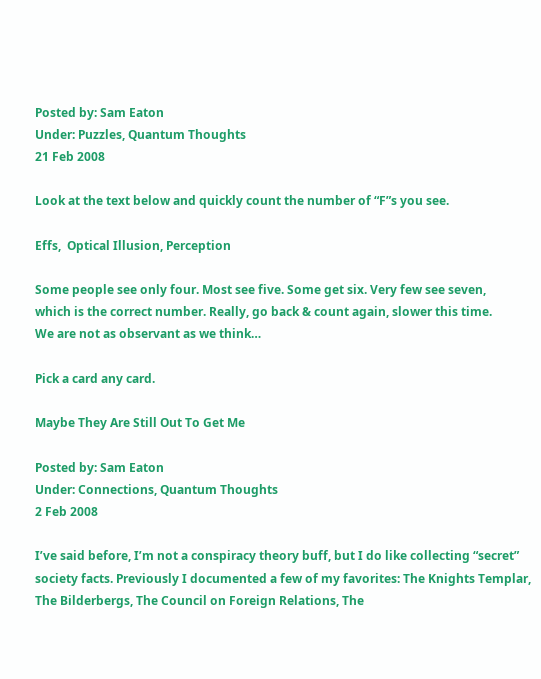Posted by: Sam Eaton
Under: Puzzles, Quantum Thoughts
21 Feb 2008

Look at the text below and quickly count the number of “F”s you see.

Effs,  Optical Illusion, Perception

Some people see only four. Most see five. Some get six. Very few see seven,
which is the correct number. Really, go back & count again, slower this time.
We are not as observant as we think…

Pick a card any card.

Maybe They Are Still Out To Get Me

Posted by: Sam Eaton
Under: Connections, Quantum Thoughts
2 Feb 2008

I’ve said before, I’m not a conspiracy theory buff, but I do like collecting “secret” society facts. Previously I documented a few of my favorites: The Knights Templar, The Bilderbergs, The Council on Foreign Relations, The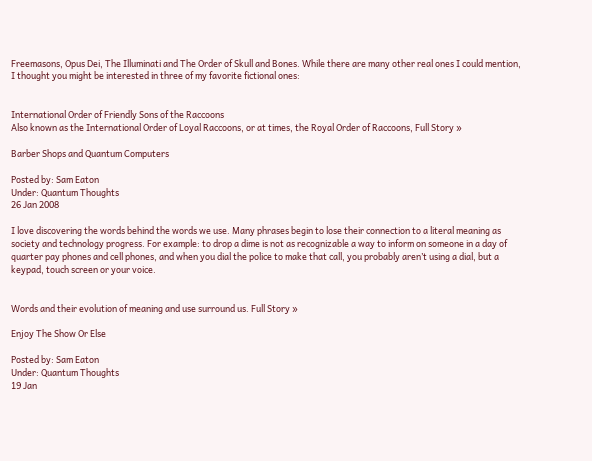Freemasons, Opus Dei, The Illuminati and The Order of Skull and Bones. While there are many other real ones I could mention, I thought you might be interested in three of my favorite fictional ones:


International Order of Friendly Sons of the Raccoons
Also known as the International Order of Loyal Raccoons, or at times, the Royal Order of Raccoons, Full Story »

Barber Shops and Quantum Computers

Posted by: Sam Eaton
Under: Quantum Thoughts
26 Jan 2008

I love discovering the words behind the words we use. Many phrases begin to lose their connection to a literal meaning as society and technology progress. For example: to drop a dime is not as recognizable a way to inform on someone in a day of quarter pay phones and cell phones, and when you dial the police to make that call, you probably aren’t using a dial, but a keypad, touch screen or your voice.


Words and their evolution of meaning and use surround us. Full Story »

Enjoy The Show Or Else

Posted by: Sam Eaton
Under: Quantum Thoughts
19 Jan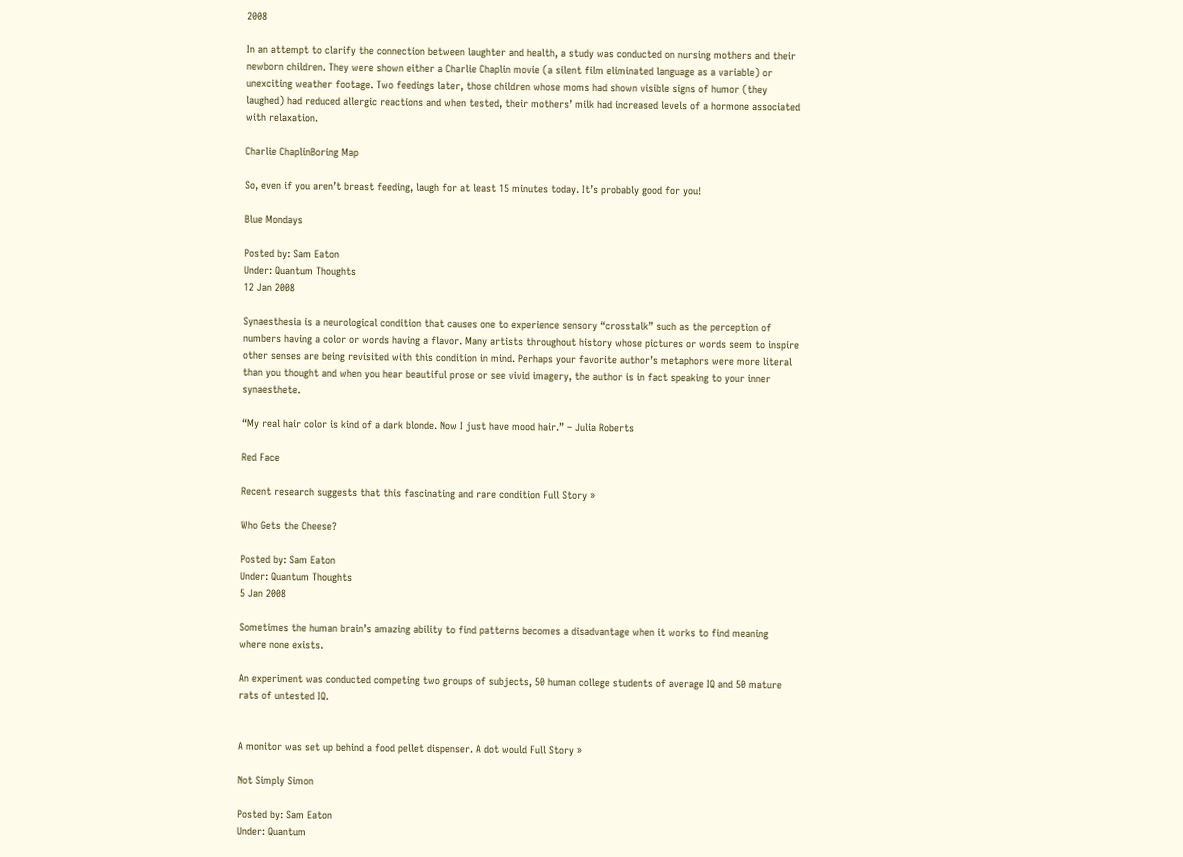2008

In an attempt to clarify the connection between laughter and health, a study was conducted on nursing mothers and their newborn children. They were shown either a Charlie Chaplin movie (a silent film eliminated language as a variable) or unexciting weather footage. Two feedings later, those children whose moms had shown visible signs of humor (they laughed) had reduced allergic reactions and when tested, their mothers’ milk had increased levels of a hormone associated with relaxation.

Charlie ChaplinBoring Map

So, even if you aren’t breast feeding, laugh for at least 15 minutes today. It’s probably good for you!

Blue Mondays

Posted by: Sam Eaton
Under: Quantum Thoughts
12 Jan 2008

Synaesthesia is a neurological condition that causes one to experience sensory “crosstalk” such as the perception of numbers having a color or words having a flavor. Many artists throughout history whose pictures or words seem to inspire other senses are being revisited with this condition in mind. Perhaps your favorite author’s metaphors were more literal than you thought and when you hear beautiful prose or see vivid imagery, the author is in fact speaking to your inner synaesthete.

“My real hair color is kind of a dark blonde. Now I just have mood hair.” – Julia Roberts

Red Face

Recent research suggests that this fascinating and rare condition Full Story »

Who Gets the Cheese?

Posted by: Sam Eaton
Under: Quantum Thoughts
5 Jan 2008

Sometimes the human brain’s amazing ability to find patterns becomes a disadvantage when it works to find meaning where none exists.

An experiment was conducted competing two groups of subjects, 50 human college students of average IQ and 50 mature rats of untested IQ.


A monitor was set up behind a food pellet dispenser. A dot would Full Story »

Not Simply Simon

Posted by: Sam Eaton
Under: Quantum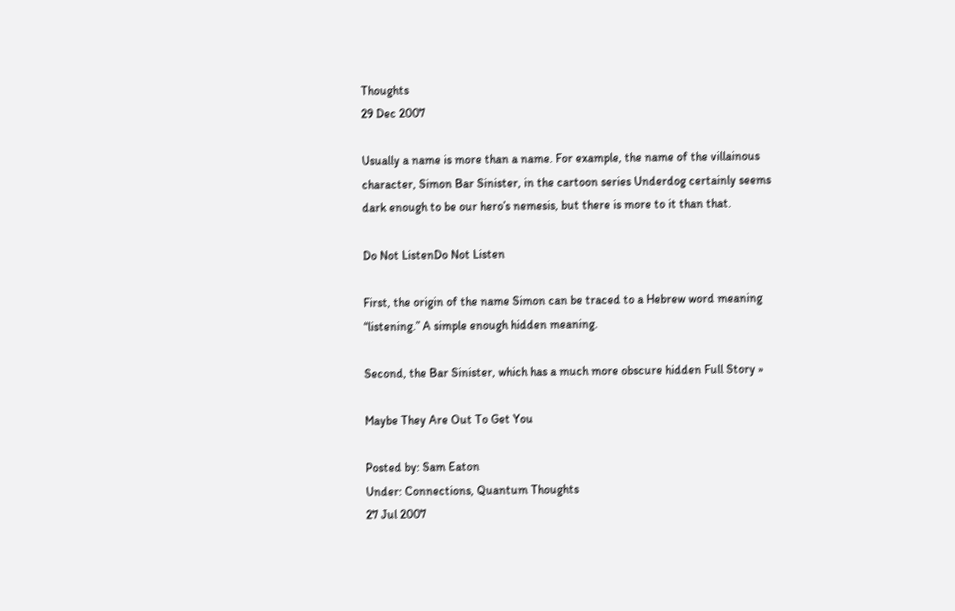Thoughts
29 Dec 2007

Usually a name is more than a name. For example, the name of the villainous character, Simon Bar Sinister, in the cartoon series Underdog certainly seems dark enough to be our hero’s nemesis, but there is more to it than that.

Do Not ListenDo Not Listen

First, the origin of the name Simon can be traced to a Hebrew word meaning “listening.” A simple enough hidden meaning.

Second, the Bar Sinister, which has a much more obscure hidden Full Story »

Maybe They Are Out To Get You

Posted by: Sam Eaton
Under: Connections, Quantum Thoughts
27 Jul 2007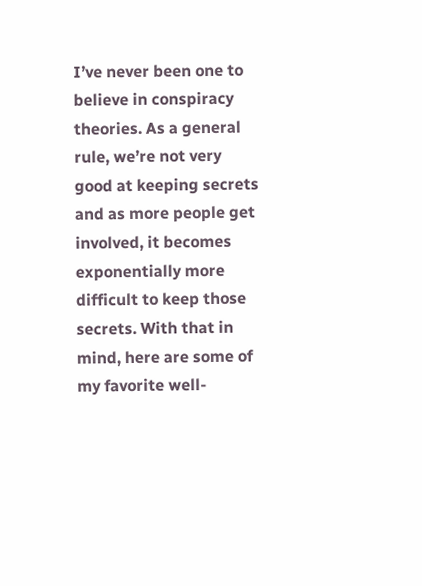I’ve never been one to believe in conspiracy theories. As a general rule, we’re not very good at keeping secrets and as more people get involved, it becomes exponentially more difficult to keep those secrets. With that in mind, here are some of my favorite well-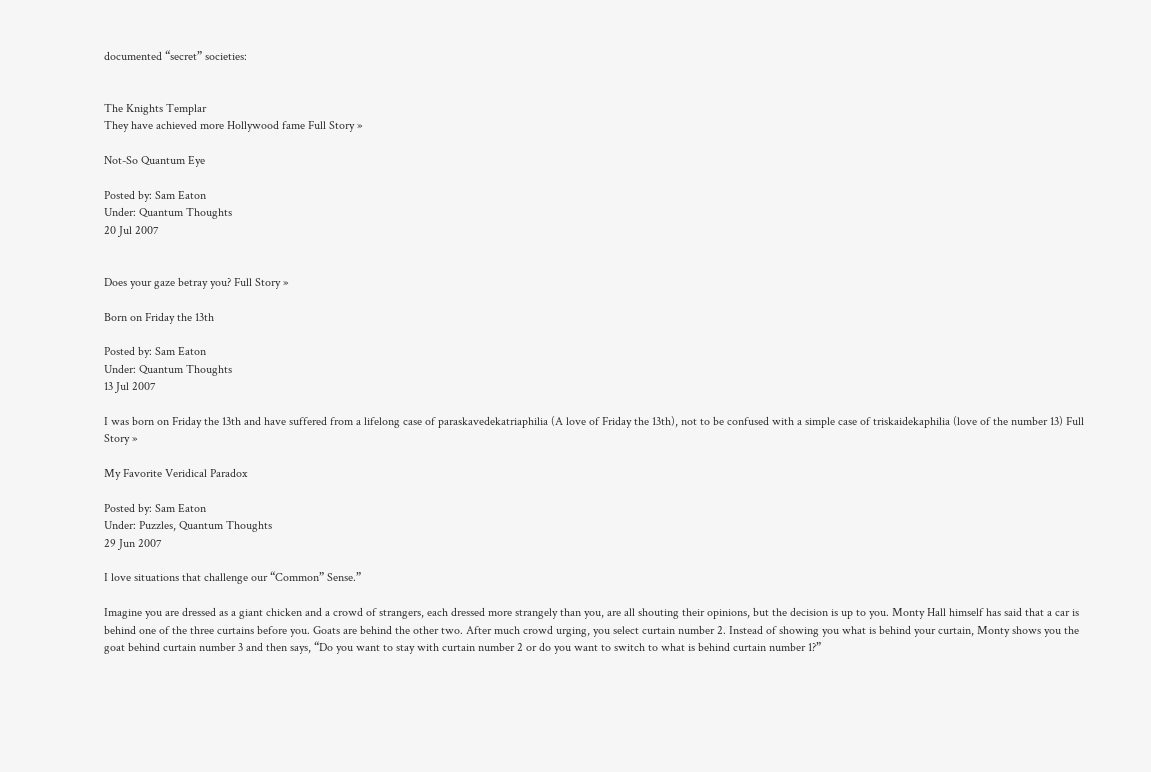documented “secret” societies:


The Knights Templar
They have achieved more Hollywood fame Full Story »

Not-So Quantum Eye

Posted by: Sam Eaton
Under: Quantum Thoughts
20 Jul 2007


Does your gaze betray you? Full Story »

Born on Friday the 13th

Posted by: Sam Eaton
Under: Quantum Thoughts
13 Jul 2007

I was born on Friday the 13th and have suffered from a lifelong case of paraskavedekatriaphilia (A love of Friday the 13th), not to be confused with a simple case of triskaidekaphilia (love of the number 13) Full Story »

My Favorite Veridical Paradox

Posted by: Sam Eaton
Under: Puzzles, Quantum Thoughts
29 Jun 2007

I love situations that challenge our “Common” Sense.”

Imagine you are dressed as a giant chicken and a crowd of strangers, each dressed more strangely than you, are all shouting their opinions, but the decision is up to you. Monty Hall himself has said that a car is behind one of the three curtains before you. Goats are behind the other two. After much crowd urging, you select curtain number 2. Instead of showing you what is behind your curtain, Monty shows you the goat behind curtain number 3 and then says, “Do you want to stay with curtain number 2 or do you want to switch to what is behind curtain number 1?”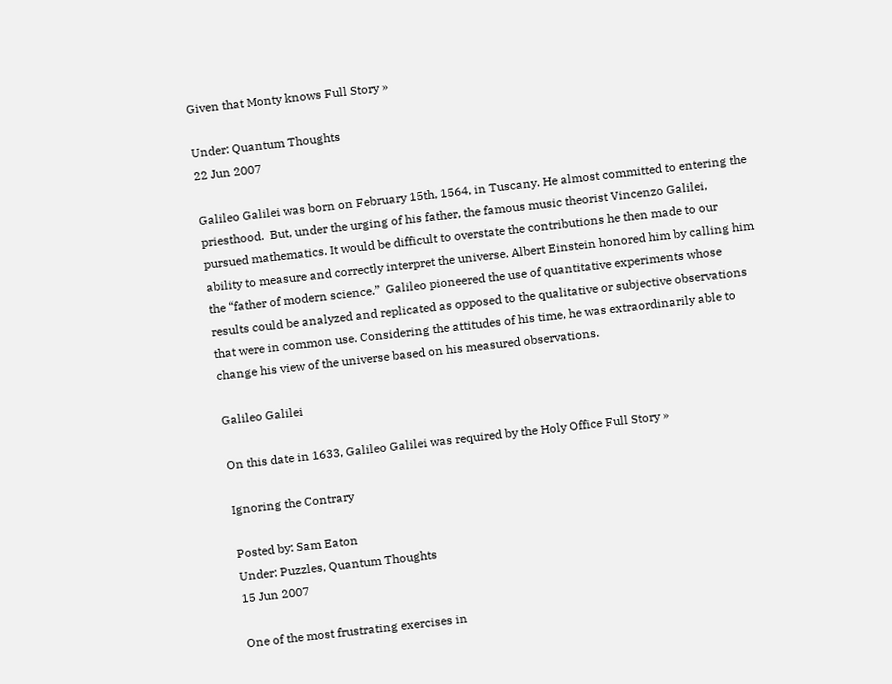Given that Monty knows Full Story »

Under: Quantum Thoughts
22 Jun 2007

Galileo Galilei was born on February 15th, 1564, in Tuscany. He almost committed to entering the priesthood.  But, under the urging of his father, the famous music theorist Vincenzo Galilei, pursued mathematics. It would be difficult to overstate the contributions he then made to our ability to measure and correctly interpret the universe. Albert Einstein honored him by calling him the “father of modern science.”  Galileo pioneered the use of quantitative experiments whose results could be analyzed and replicated as opposed to the qualitative or subjective observations that were in common use. Considering the attitudes of his time, he was extraordinarily able to change his view of the universe based on his measured observations.

Galileo Galilei

On this date in 1633, Galileo Galilei was required by the Holy Office Full Story »

Ignoring the Contrary

Posted by: Sam Eaton
Under: Puzzles, Quantum Thoughts
15 Jun 2007

One of the most frustrating exercises in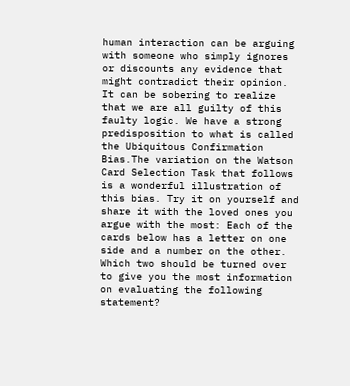human interaction can be arguing with someone who simply ignores or discounts any evidence that might contradict their opinion. It can be sobering to realize that we are all guilty of this faulty logic. We have a strong predisposition to what is called the Ubiquitous Confirmation Bias.The variation on the Watson Card Selection Task that follows is a wonderful illustration of this bias. Try it on yourself and share it with the loved ones you argue with the most: Each of the cards below has a letter on one side and a number on the other. Which two should be turned over to give you the most information on evaluating the following statement?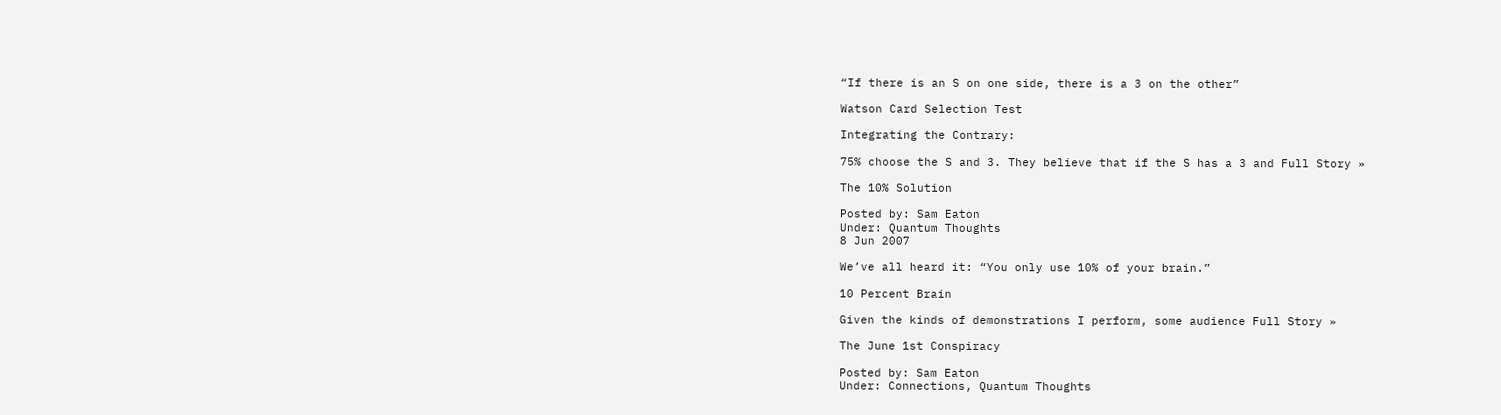“If there is an S on one side, there is a 3 on the other”

Watson Card Selection Test

Integrating the Contrary:

75% choose the S and 3. They believe that if the S has a 3 and Full Story »

The 10% Solution

Posted by: Sam Eaton
Under: Quantum Thoughts
8 Jun 2007

We’ve all heard it: “You only use 10% of your brain.”

10 Percent Brain

Given the kinds of demonstrations I perform, some audience Full Story »

The June 1st Conspiracy

Posted by: Sam Eaton
Under: Connections, Quantum Thoughts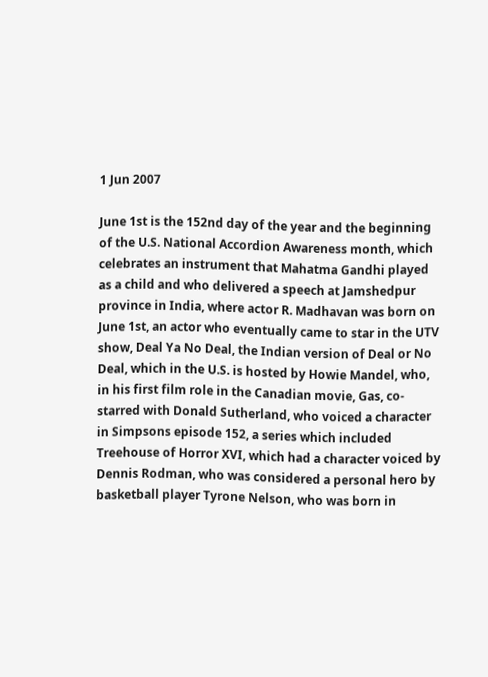1 Jun 2007

June 1st is the 152nd day of the year and the beginning of the U.S. National Accordion Awareness month, which celebrates an instrument that Mahatma Gandhi played as a child and who delivered a speech at Jamshedpur province in India, where actor R. Madhavan was born on June 1st, an actor who eventually came to star in the UTV show, Deal Ya No Deal, the Indian version of Deal or No Deal, which in the U.S. is hosted by Howie Mandel, who, in his first film role in the Canadian movie, Gas, co-starred with Donald Sutherland, who voiced a character in Simpsons episode 152, a series which included Treehouse of Horror XVI, which had a character voiced by Dennis Rodman, who was considered a personal hero by basketball player Tyrone Nelson, who was born in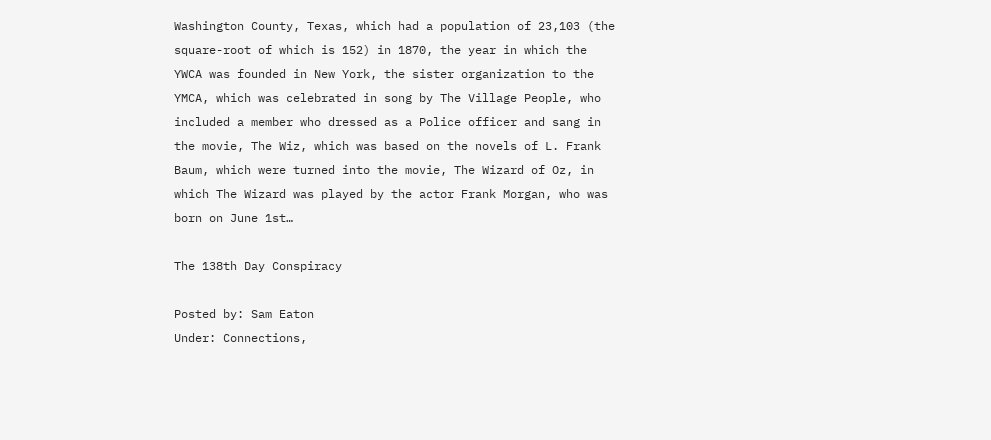Washington County, Texas, which had a population of 23,103 (the square-root of which is 152) in 1870, the year in which the YWCA was founded in New York, the sister organization to the YMCA, which was celebrated in song by The Village People, who included a member who dressed as a Police officer and sang in the movie, The Wiz, which was based on the novels of L. Frank Baum, which were turned into the movie, The Wizard of Oz, in which The Wizard was played by the actor Frank Morgan, who was born on June 1st…

The 138th Day Conspiracy

Posted by: Sam Eaton
Under: Connections,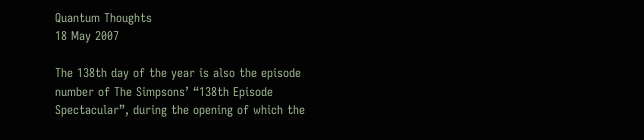Quantum Thoughts
18 May 2007

The 138th day of the year is also the episode number of The Simpsons’ “138th Episode Spectacular”, during the opening of which the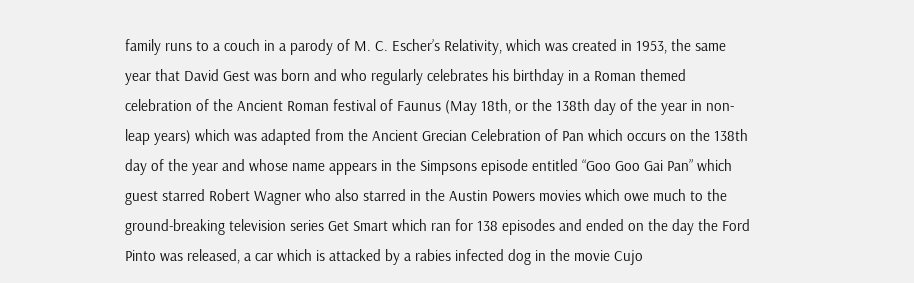family runs to a couch in a parody of M. C. Escher’s Relativity, which was created in 1953, the same year that David Gest was born and who regularly celebrates his birthday in a Roman themed celebration of the Ancient Roman festival of Faunus (May 18th, or the 138th day of the year in non-leap years) which was adapted from the Ancient Grecian Celebration of Pan which occurs on the 138th day of the year and whose name appears in the Simpsons episode entitled “Goo Goo Gai Pan” which guest starred Robert Wagner who also starred in the Austin Powers movies which owe much to the ground-breaking television series Get Smart which ran for 138 episodes and ended on the day the Ford Pinto was released, a car which is attacked by a rabies infected dog in the movie Cujo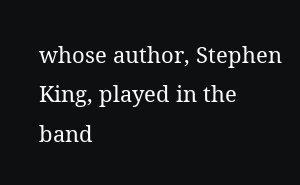whose author, Stephen King, played in the band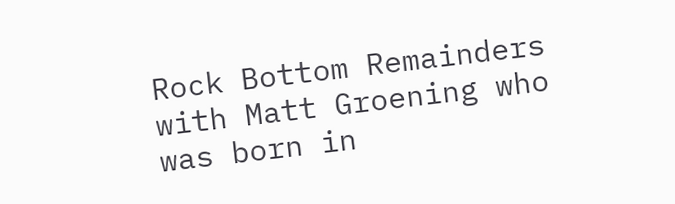Rock Bottom Remainders with Matt Groening who was born in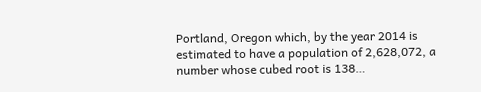Portland, Oregon which, by the year 2014 is estimated to have a population of 2,628,072, a number whose cubed root is 138…